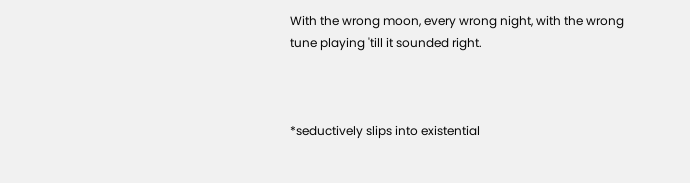With the wrong moon, every wrong night, with the wrong tune playing 'till it sounded right.



*seductively slips into existential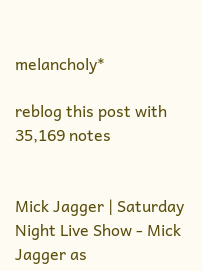melancholy*

reblog this post with 35,169 notes


Mick Jagger | Saturday Night Live Show - Mick Jagger as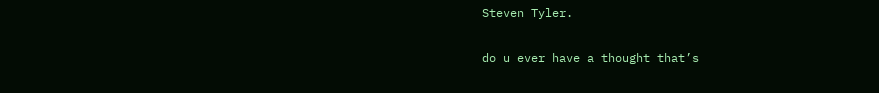Steven Tyler.

do u ever have a thought that’s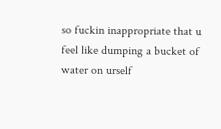so fuckin inappropriate that u feel like dumping a bucket of water on urself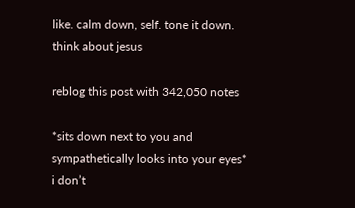like. calm down, self. tone it down. think about jesus

reblog this post with 342,050 notes

*sits down next to you and sympathetically looks into your eyes* i don’t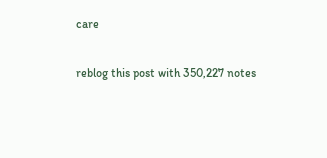care

reblog this post with 350,227 notes